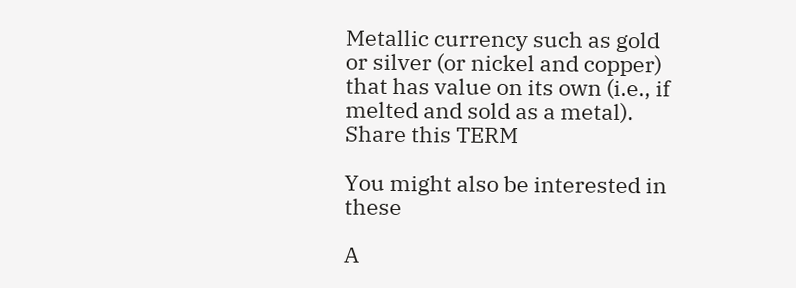Metallic currency such as gold or silver (or nickel and copper) that has value on its own (i.e., if melted and sold as a metal).
Share this TERM

You might also be interested in these

A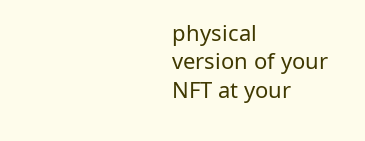physical version of your NFT at your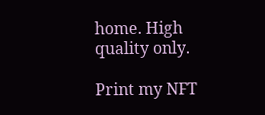home. High quality only.

Print my NFT